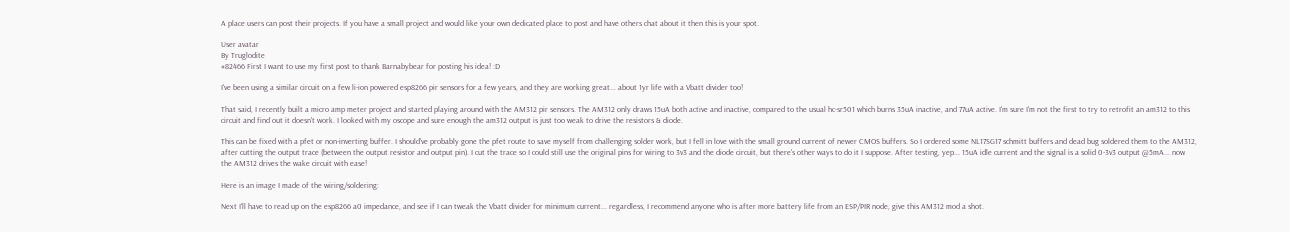A place users can post their projects. If you have a small project and would like your own dedicated place to post and have others chat about it then this is your spot.

User avatar
By Truglodite
#82466 First I want to use my first post to thank Barnabybear for posting his idea! :D

I've been using a similar circuit on a few li-ion powered esp8266 pir sensors for a few years, and they are working great... about 1yr life with a Vbatt divider too!

That said, I recently built a micro amp meter project and started playing around with the AM312 pir sensors. The AM312 only draws 15uA both active and inactive, compared to the usual hc-sr501 which burns 35uA inactive, and 77uA active. I'm sure I'm not the first to try to retrofit an am312 to this circuit and find out it doesn't work. I looked with my oscope and sure enough the am312 output is just too weak to drive the resistors & diode.

This can be fixed with a pfet or non-inverting buffer. I should've probably gone the pfet route to save myself from challenging solder work, but I fell in love with the small ground current of newer CMOS buffers. So I ordered some NL17SG17 schmitt buffers and dead bug soldered them to the AM312, after cutting the output trace (between the output resistor and output pin). I cut the trace so I could still use the original pins for wiring to 3v3 and the diode circuit, but there's other ways to do it I suppose. After testing, yep... 15uA idle current and the signal is a solid 0-3v3 output @5mA... now the AM312 drives the wake circuit with ease!

Here is an image I made of the wiring/soldering:

Next I'll have to read up on the esp8266 a0 impedance, and see if I can tweak the Vbatt divider for minimum current... regardless, I recommend anyone who is after more battery life from an ESP/PIR node, give this AM312 mod a shot.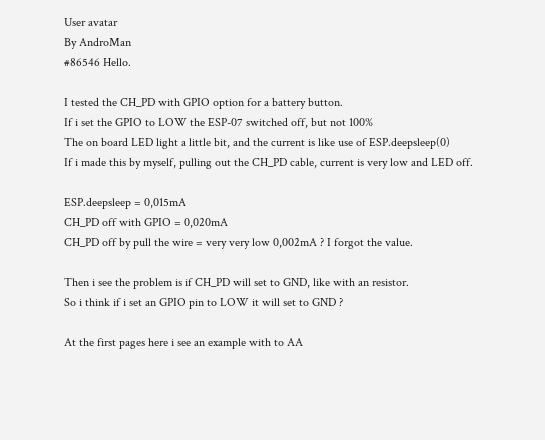User avatar
By AndroMan
#86546 Hello.

I tested the CH_PD with GPIO option for a battery button.
If i set the GPIO to LOW the ESP-07 switched off, but not 100%
The on board LED light a little bit, and the current is like use of ESP.deepsleep(0)
If i made this by myself, pulling out the CH_PD cable, current is very low and LED off.

ESP.deepsleep = 0,015mA
CH_PD off with GPIO = 0,020mA
CH_PD off by pull the wire = very very low 0,002mA ? I forgot the value.

Then i see the problem is if CH_PD will set to GND, like with an resistor.
So i think if i set an GPIO pin to LOW it will set to GND ?

At the first pages here i see an example with to AA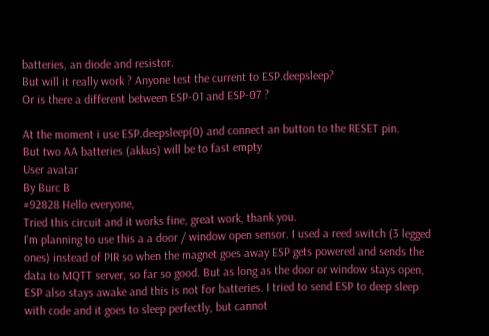batteries, an diode and resistor.
But will it really work ? Anyone test the current to ESP.deepsleep?
Or is there a different between ESP-01 and ESP-07 ?

At the moment i use ESP.deepsleep(0) and connect an button to the RESET pin.
But two AA batteries (akkus) will be to fast empty
User avatar
By Burc B
#92828 Hello everyone,
Tried this circuit and it works fine, great work, thank you.
I'm planning to use this a a door / window open sensor. I used a reed switch (3 legged ones) instead of PIR so when the magnet goes away ESP gets powered and sends the data to MQTT server, so far so good. But as long as the door or window stays open, ESP also stays awake and this is not for batteries. I tried to send ESP to deep sleep with code and it goes to sleep perfectly, but cannot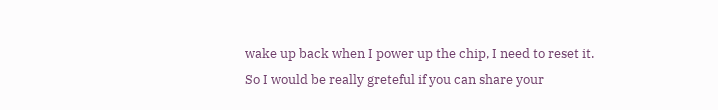wake up back when I power up the chip, I need to reset it.
So I would be really greteful if you can share your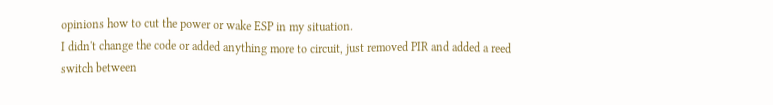opinions how to cut the power or wake ESP in my situation.
I didn't change the code or added anything more to circuit, just removed PIR and added a reed switch between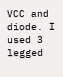VCC and diode. I used 3 legged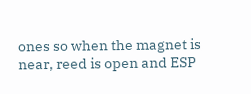ones so when the magnet is near, reed is open and ESP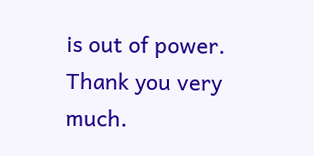is out of power.
Thank you very much.